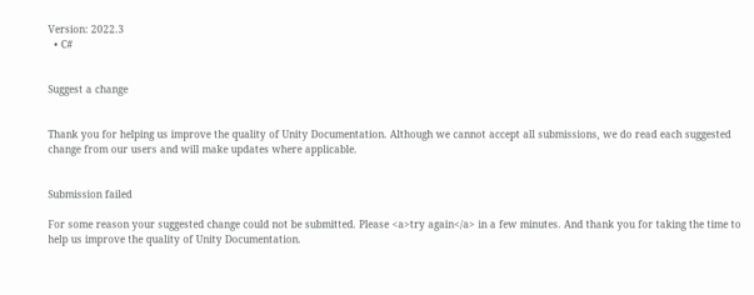Version: 2022.3
  • C#


Suggest a change


Thank you for helping us improve the quality of Unity Documentation. Although we cannot accept all submissions, we do read each suggested change from our users and will make updates where applicable.


Submission failed

For some reason your suggested change could not be submitted. Please <a>try again</a> in a few minutes. And thank you for taking the time to help us improve the quality of Unity Documentation.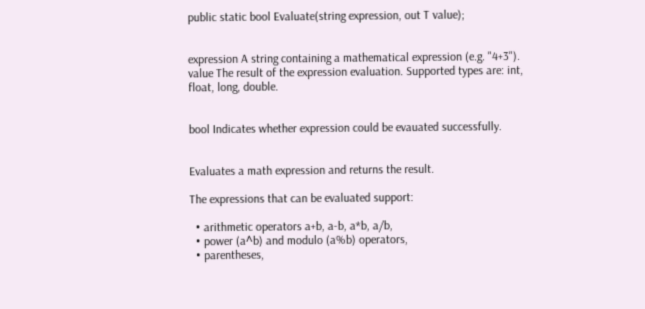public static bool Evaluate(string expression, out T value);


expression A string containing a mathematical expression (e.g. "4+3").
value The result of the expression evaluation. Supported types are: int, float, long, double.


bool Indicates whether expression could be evauated successfully.


Evaluates a math expression and returns the result.

The expressions that can be evaluated support:

  • arithmetic operators a+b, a-b, a*b, a/b,
  • power (a^b) and modulo (a%b) operators,
  • parentheses,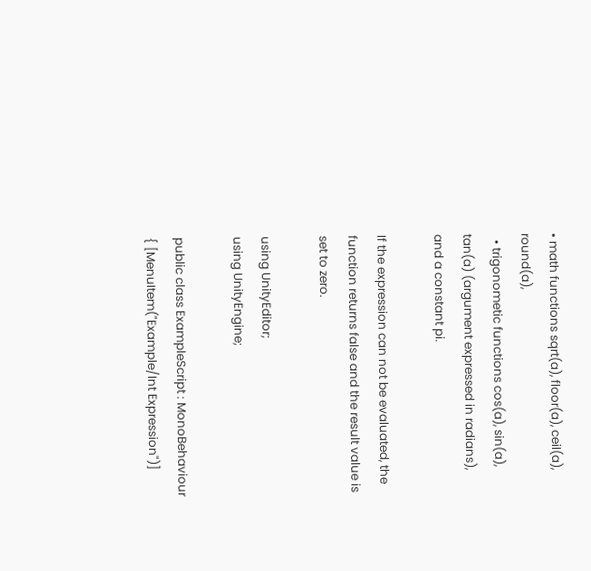• math functions sqrt(a), floor(a), ceil(a), round(a),
  • trigonometic functions cos(a), sin(a), tan(a) (argument expressed in radians), and a constant pi.

If the expression can not be evaluated, the function returns false and the result value is set to zero.

using UnityEditor;
using UnityEngine;

public class ExampleScript : MonoBehaviour { [MenuItem("Example/Int Expression")]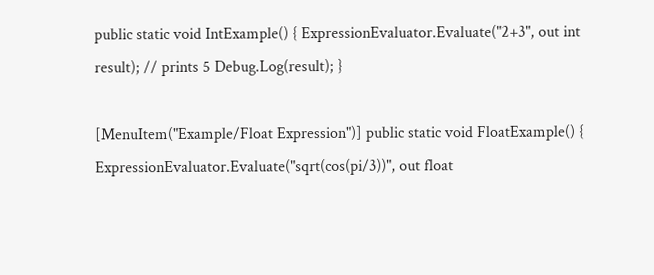public static void IntExample() { ExpressionEvaluator.Evaluate("2+3", out int result); // prints 5 Debug.Log(result); }

[MenuItem("Example/Float Expression")] public static void FloatExample() { ExpressionEvaluator.Evaluate("sqrt(cos(pi/3))", out float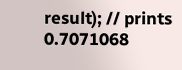result); // prints 0.7071068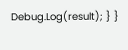Debug.Log(result); } }